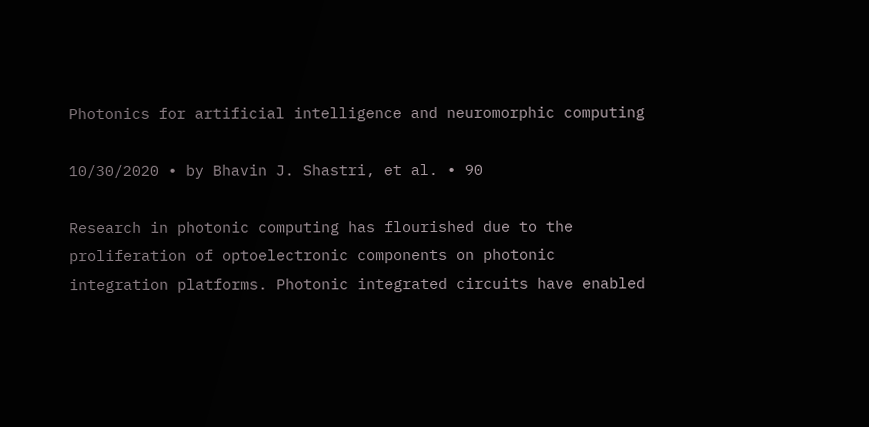Photonics for artificial intelligence and neuromorphic computing

10/30/2020 ∙ by Bhavin J. Shastri, et al. ∙ 90

Research in photonic computing has flourished due to the proliferation of optoelectronic components on photonic integration platforms. Photonic integrated circuits have enabled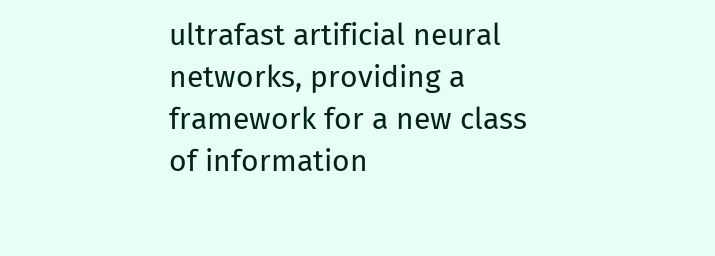ultrafast artificial neural networks, providing a framework for a new class of information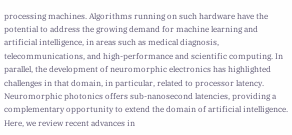processing machines. Algorithms running on such hardware have the potential to address the growing demand for machine learning and artificial intelligence, in areas such as medical diagnosis, telecommunications, and high-performance and scientific computing. In parallel, the development of neuromorphic electronics has highlighted challenges in that domain, in particular, related to processor latency. Neuromorphic photonics offers sub-nanosecond latencies, providing a complementary opportunity to extend the domain of artificial intelligence. Here, we review recent advances in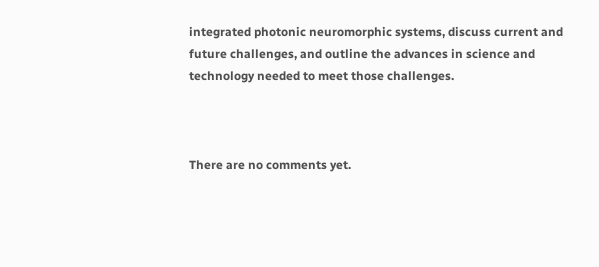integrated photonic neuromorphic systems, discuss current and future challenges, and outline the advances in science and technology needed to meet those challenges.



There are no comments yet.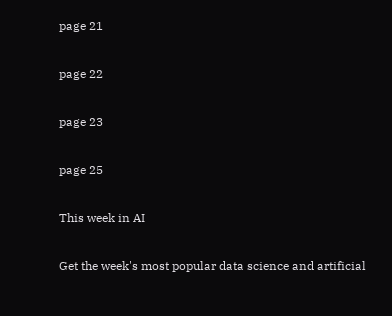page 21

page 22

page 23

page 25

This week in AI

Get the week's most popular data science and artificial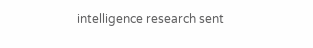intelligence research sent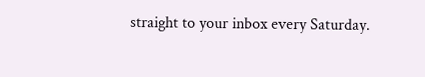straight to your inbox every Saturday.